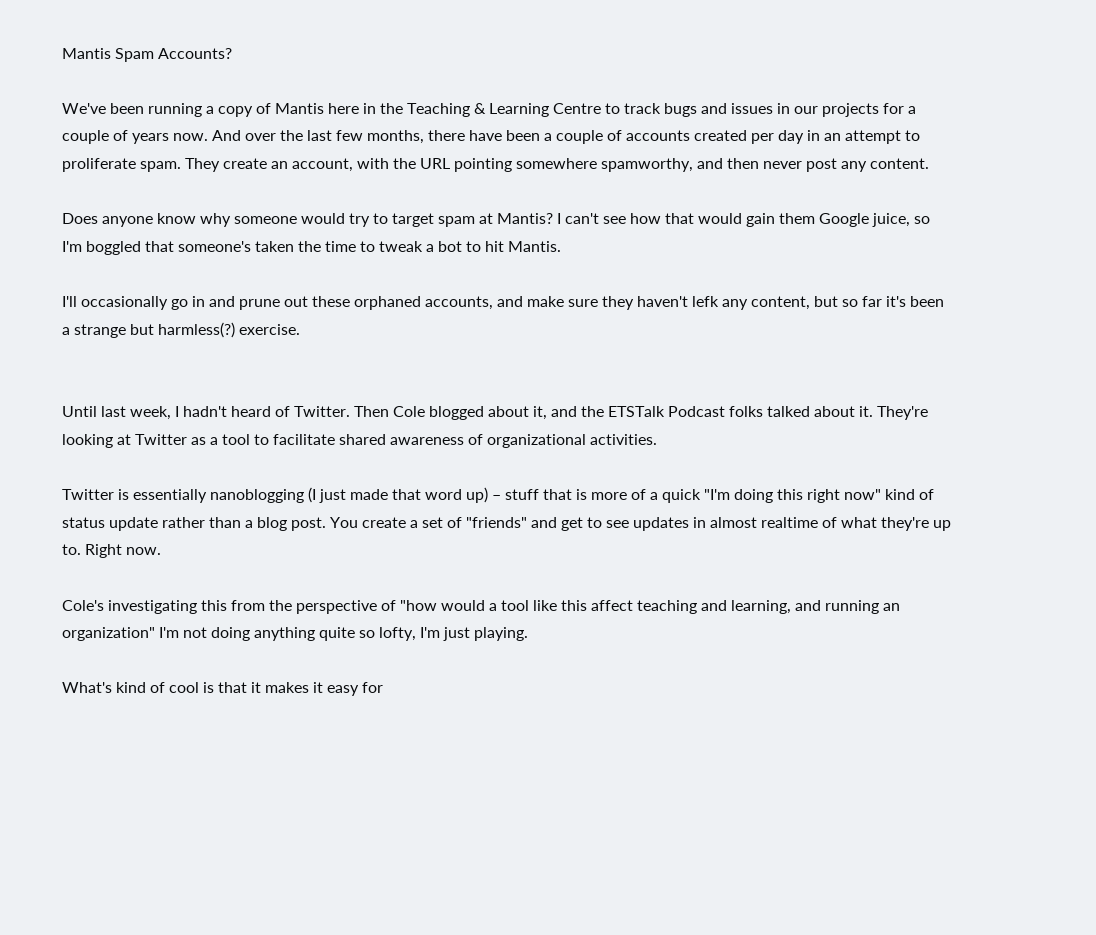Mantis Spam Accounts?

We've been running a copy of Mantis here in the Teaching & Learning Centre to track bugs and issues in our projects for a couple of years now. And over the last few months, there have been a couple of accounts created per day in an attempt to proliferate spam. They create an account, with the URL pointing somewhere spamworthy, and then never post any content.

Does anyone know why someone would try to target spam at Mantis? I can't see how that would gain them Google juice, so I'm boggled that someone's taken the time to tweak a bot to hit Mantis.

I'll occasionally go in and prune out these orphaned accounts, and make sure they haven't lefk any content, but so far it's been a strange but harmless(?) exercise.


Until last week, I hadn't heard of Twitter. Then Cole blogged about it, and the ETSTalk Podcast folks talked about it. They're looking at Twitter as a tool to facilitate shared awareness of organizational activities.

Twitter is essentially nanoblogging (I just made that word up) – stuff that is more of a quick "I'm doing this right now" kind of status update rather than a blog post. You create a set of "friends" and get to see updates in almost realtime of what they're up to. Right now.

Cole's investigating this from the perspective of "how would a tool like this affect teaching and learning, and running an organization" I'm not doing anything quite so lofty, I'm just playing.

What's kind of cool is that it makes it easy for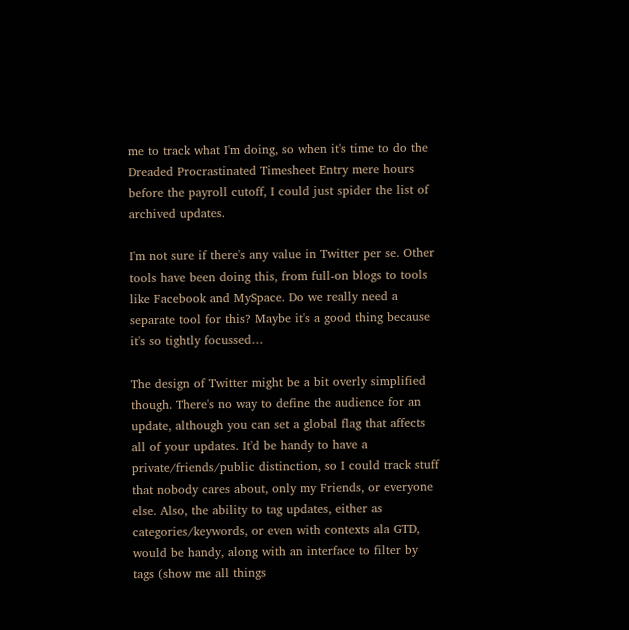me to track what I'm doing, so when it's time to do the Dreaded Procrastinated Timesheet Entry mere hours before the payroll cutoff, I could just spider the list of archived updates.

I'm not sure if there's any value in Twitter per se. Other tools have been doing this, from full-on blogs to tools like Facebook and MySpace. Do we really need a separate tool for this? Maybe it's a good thing because it's so tightly focussed…

The design of Twitter might be a bit overly simplified though. There's no way to define the audience for an update, although you can set a global flag that affects all of your updates. It'd be handy to have a private/friends/public distinction, so I could track stuff that nobody cares about, only my Friends, or everyone else. Also, the ability to tag updates, either as categories/keywords, or even with contexts ala GTD, would be handy, along with an interface to filter by tags (show me all things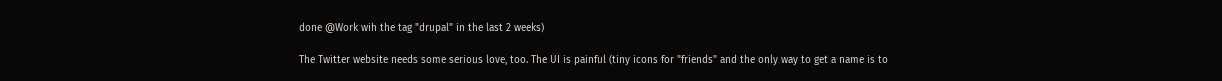done @Work wih the tag "drupal" in the last 2 weeks)

The Twitter website needs some serious love, too. The UI is painful (tiny icons for "friends" and the only way to get a name is to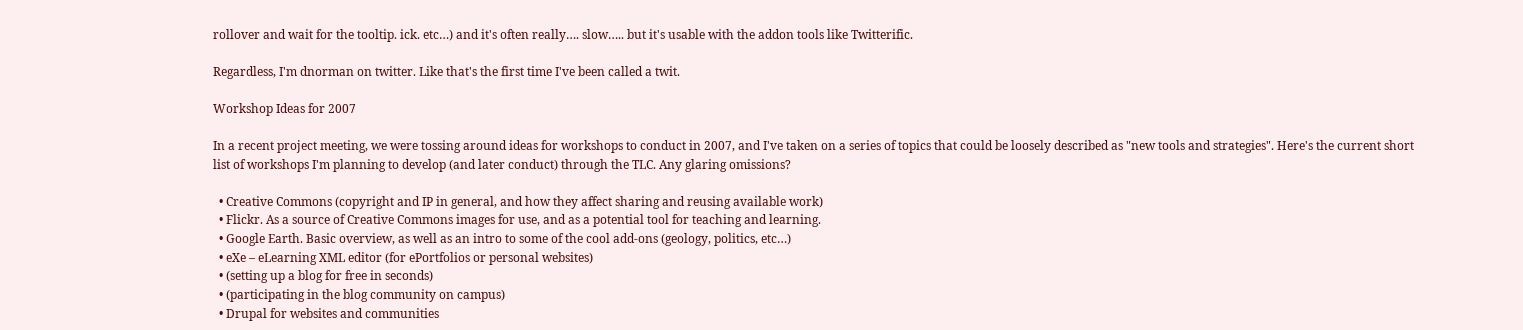rollover and wait for the tooltip. ick. etc…) and it's often really…. slow….. but it's usable with the addon tools like Twitterific.

Regardless, I'm dnorman on twitter. Like that's the first time I've been called a twit.

Workshop Ideas for 2007

In a recent project meeting, we were tossing around ideas for workshops to conduct in 2007, and I've taken on a series of topics that could be loosely described as "new tools and strategies". Here's the current short list of workshops I'm planning to develop (and later conduct) through the TLC. Any glaring omissions?

  • Creative Commons (copyright and IP in general, and how they affect sharing and reusing available work)
  • Flickr. As a source of Creative Commons images for use, and as a potential tool for teaching and learning.
  • Google Earth. Basic overview, as well as an intro to some of the cool add-ons (geology, politics, etc…)
  • eXe – eLearning XML editor (for ePortfolios or personal websites)
  • (setting up a blog for free in seconds)
  • (participating in the blog community on campus)
  • Drupal for websites and communities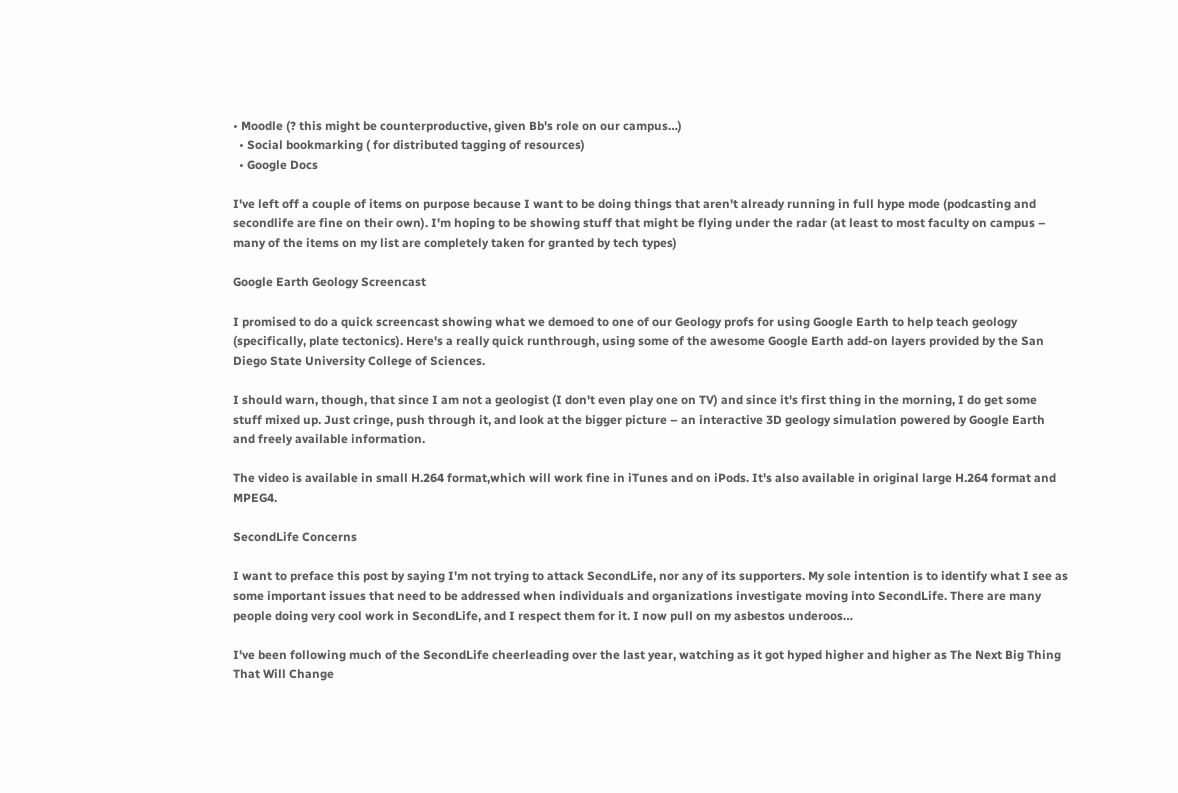• Moodle (? this might be counterproductive, given Bb's role on our campus…)
  • Social bookmarking ( for distributed tagging of resources)
  • Google Docs

I've left off a couple of items on purpose because I want to be doing things that aren't already running in full hype mode (podcasting and secondlife are fine on their own). I'm hoping to be showing stuff that might be flying under the radar (at least to most faculty on campus – many of the items on my list are completely taken for granted by tech types)

Google Earth Geology Screencast

I promised to do a quick screencast showing what we demoed to one of our Geology profs for using Google Earth to help teach geology (specifically, plate tectonics). Here's a really quick runthrough, using some of the awesome Google Earth add-on layers provided by the San Diego State University College of Sciences.

I should warn, though, that since I am not a geologist (I don't even play one on TV) and since it's first thing in the morning, I do get some stuff mixed up. Just cringe, push through it, and look at the bigger picture – an interactive 3D geology simulation powered by Google Earth and freely available information.

The video is available in small H.264 format,which will work fine in iTunes and on iPods. It's also available in original large H.264 format and MPEG4.

SecondLife Concerns

I want to preface this post by saying I'm not trying to attack SecondLife, nor any of its supporters. My sole intention is to identify what I see as some important issues that need to be addressed when individuals and organizations investigate moving into SecondLife. There are many people doing very cool work in SecondLife, and I respect them for it. I now pull on my asbestos underoos…

I've been following much of the SecondLife cheerleading over the last year, watching as it got hyped higher and higher as The Next Big Thing That Will Change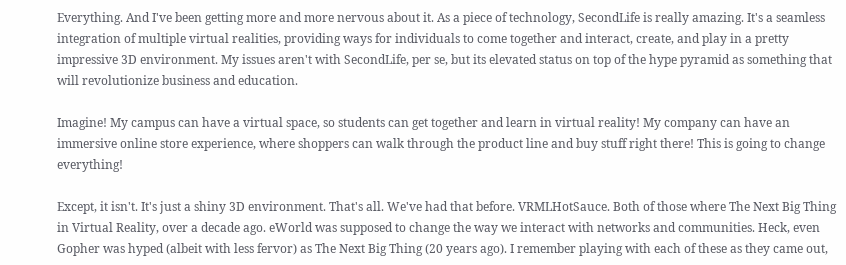Everything. And I've been getting more and more nervous about it. As a piece of technology, SecondLife is really amazing. It's a seamless integration of multiple virtual realities, providing ways for individuals to come together and interact, create, and play in a pretty impressive 3D environment. My issues aren't with SecondLife, per se, but its elevated status on top of the hype pyramid as something that will revolutionize business and education.

Imagine! My campus can have a virtual space, so students can get together and learn in virtual reality! My company can have an immersive online store experience, where shoppers can walk through the product line and buy stuff right there! This is going to change everything!

Except, it isn't. It's just a shiny 3D environment. That's all. We've had that before. VRMLHotSauce. Both of those where The Next Big Thing in Virtual Reality, over a decade ago. eWorld was supposed to change the way we interact with networks and communities. Heck, even Gopher was hyped (albeit with less fervor) as The Next Big Thing (20 years ago). I remember playing with each of these as they came out,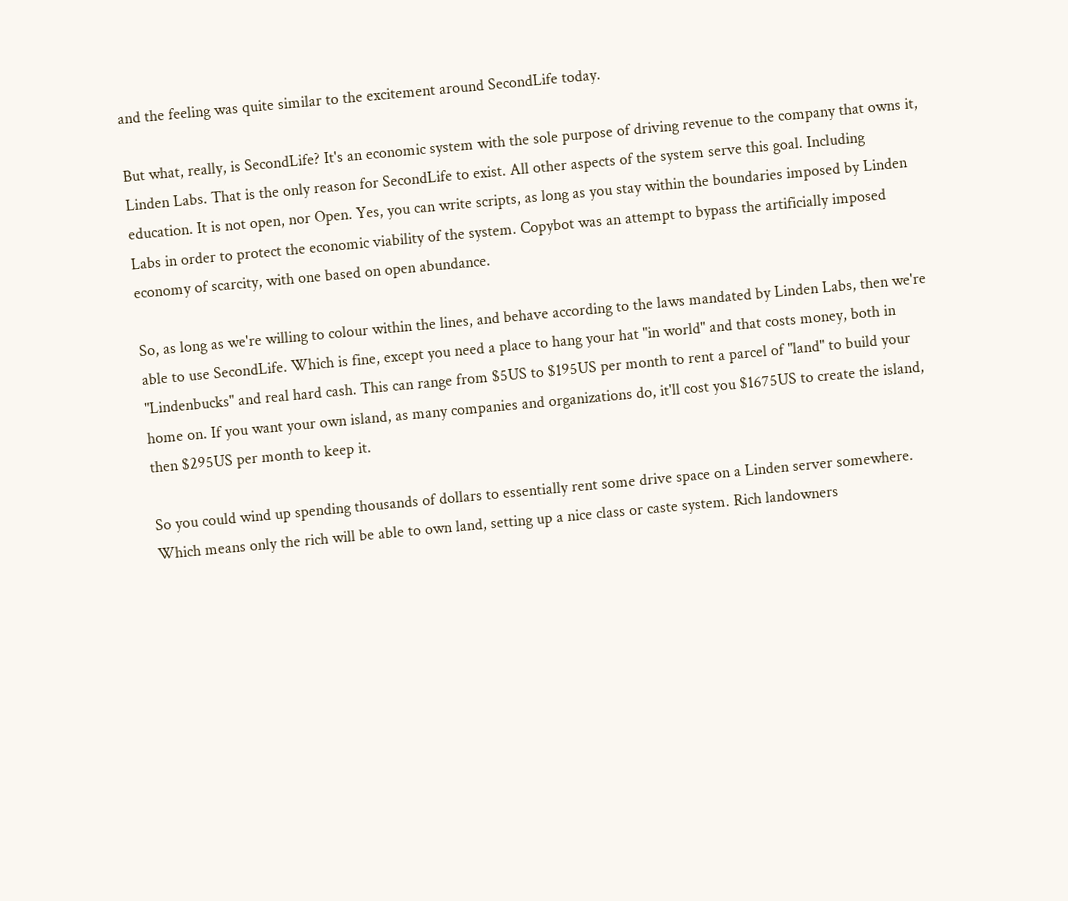and the feeling was quite similar to the excitement around SecondLife today.

But what, really, is SecondLife? It's an economic system with the sole purpose of driving revenue to the company that owns it, Linden Labs. That is the only reason for SecondLife to exist. All other aspects of the system serve this goal. Including education. It is not open, nor Open. Yes, you can write scripts, as long as you stay within the boundaries imposed by Linden Labs in order to protect the economic viability of the system. Copybot was an attempt to bypass the artificially imposed economy of scarcity, with one based on open abundance.

So, as long as we're willing to colour within the lines, and behave according to the laws mandated by Linden Labs, then we're able to use SecondLife. Which is fine, except you need a place to hang your hat "in world" and that costs money, both in "Lindenbucks" and real hard cash. This can range from $5US to $195US per month to rent a parcel of "land" to build your home on. If you want your own island, as many companies and organizations do, it'll cost you $1675US to create the island, then $295US per month to keep it.

So you could wind up spending thousands of dollars to essentially rent some drive space on a Linden server somewhere. Which means only the rich will be able to own land, setting up a nice class or caste system. Rich landowners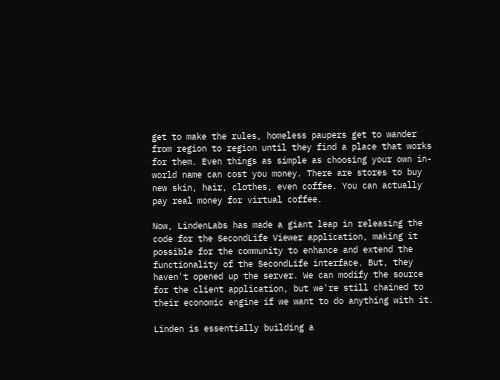get to make the rules, homeless paupers get to wander from region to region until they find a place that works for them. Even things as simple as choosing your own in-world name can cost you money. There are stores to buy new skin, hair, clothes, even coffee. You can actually pay real money for virtual coffee.

Now, LindenLabs has made a giant leap in releasing the code for the SecondLife Viewer application, making it possible for the community to enhance and extend the functionality of the SecondLife interface. But, they haven't opened up the server. We can modify the source for the client application, but we're still chained to their economic engine if we want to do anything with it.

Linden is essentially building a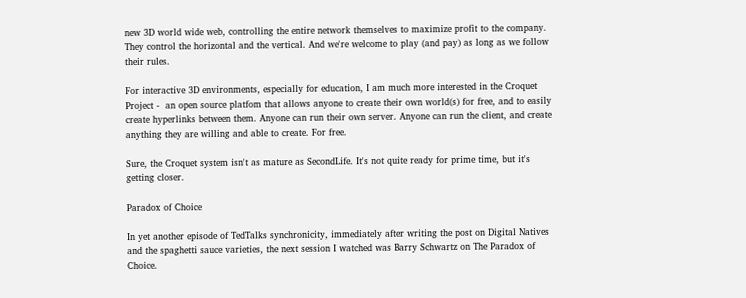new 3D world wide web, controlling the entire network themselves to maximize profit to the company. They control the horizontal and the vertical. And we're welcome to play (and pay) as long as we follow their rules.

For interactive 3D environments, especially for education, I am much more interested in the Croquet Project -  an open source platfom that allows anyone to create their own world(s) for free, and to easily create hyperlinks between them. Anyone can run their own server. Anyone can run the client, and create anything they are willing and able to create. For free.

Sure, the Croquet system isn't as mature as SecondLife. It's not quite ready for prime time, but it's getting closer.

Paradox of Choice

In yet another episode of TedTalks synchronicity, immediately after writing the post on Digital Natives and the spaghetti sauce varieties, the next session I watched was Barry Schwartz on The Paradox of Choice.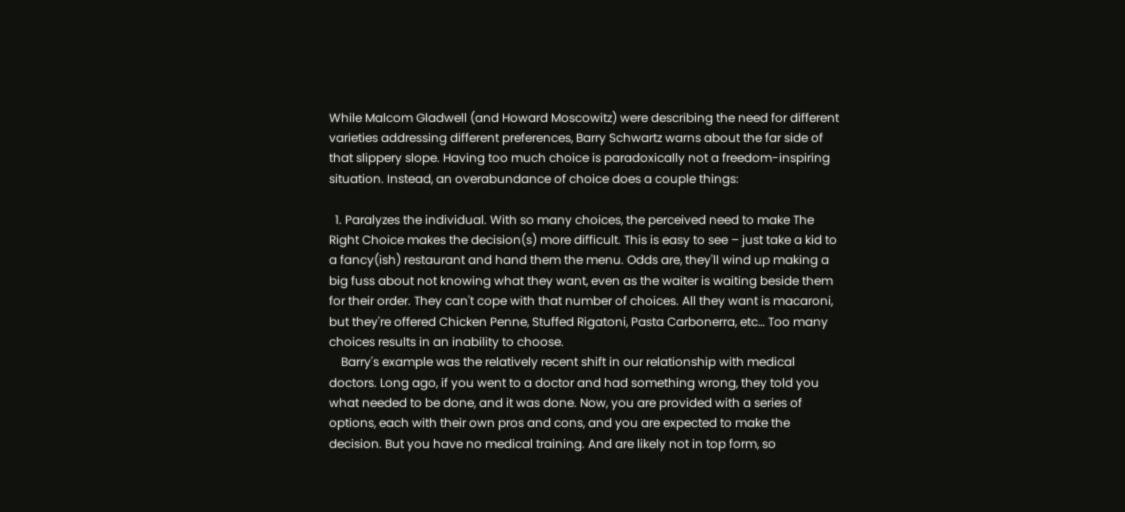While Malcom Gladwell (and Howard Moscowitz) were describing the need for different varieties addressing different preferences, Barry Schwartz warns about the far side of that slippery slope. Having too much choice is paradoxically not a freedom-inspiring situation. Instead, an overabundance of choice does a couple things:

  1. Paralyzes the individual. With so many choices, the perceived need to make The Right Choice makes the decision(s) more difficult. This is easy to see – just take a kid to a fancy(ish) restaurant and hand them the menu. Odds are, they'll wind up making a big fuss about not knowing what they want, even as the waiter is waiting beside them for their order. They can't cope with that number of choices. All they want is macaroni, but they're offered Chicken Penne, Stuffed Rigatoni, Pasta Carbonerra, etc… Too many choices results in an inability to choose.
    Barry's example was the relatively recent shift in our relationship with medical doctors. Long ago, if you went to a doctor and had something wrong, they told you what needed to be done, and it was done. Now, you are provided with a series of options, each with their own pros and cons, and you are expected to make the decision. But you have no medical training. And are likely not in top form, so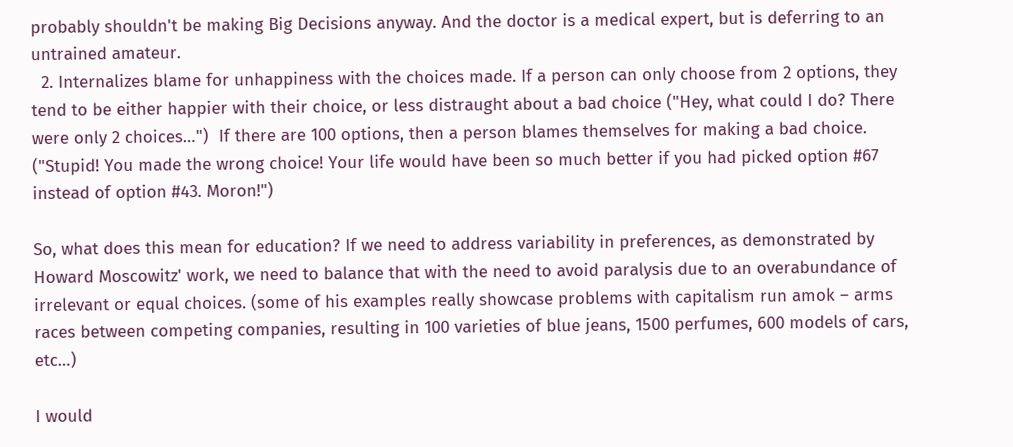probably shouldn't be making Big Decisions anyway. And the doctor is a medical expert, but is deferring to an untrained amateur.
  2. Internalizes blame for unhappiness with the choices made. If a person can only choose from 2 options, they tend to be either happier with their choice, or less distraught about a bad choice ("Hey, what could I do? There were only 2 choices…")  If there are 100 options, then a person blames themselves for making a bad choice. ("Stupid! You made the wrong choice! Your life would have been so much better if you had picked option #67 instead of option #43. Moron!")

So, what does this mean for education? If we need to address variability in preferences, as demonstrated by Howard Moscowitz' work, we need to balance that with the need to avoid paralysis due to an overabundance of irrelevant or equal choices. (some of his examples really showcase problems with capitalism run amok – arms races between competing companies, resulting in 100 varieties of blue jeans, 1500 perfumes, 600 models of cars, etc…)

I would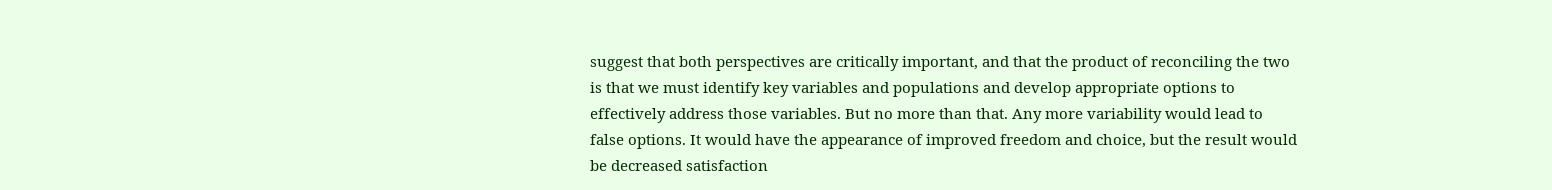suggest that both perspectives are critically important, and that the product of reconciling the two is that we must identify key variables and populations and develop appropriate options to effectively address those variables. But no more than that. Any more variability would lead to false options. It would have the appearance of improved freedom and choice, but the result would be decreased satisfaction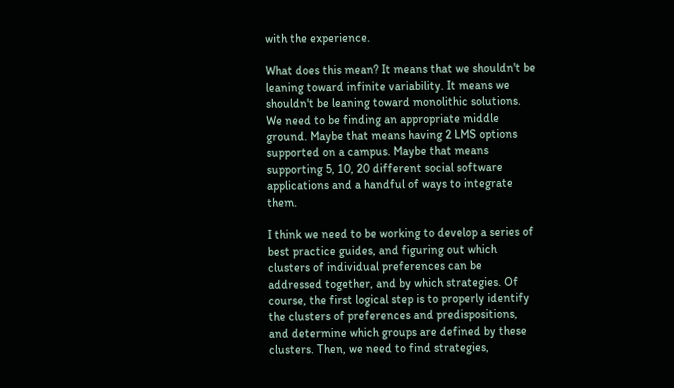with the experience.

What does this mean? It means that we shouldn't be leaning toward infinite variability. It means we shouldn't be leaning toward monolithic solutions. We need to be finding an appropriate middle ground. Maybe that means having 2 LMS options supported on a campus. Maybe that means supporting 5, 10, 20 different social software applications and a handful of ways to integrate them.

I think we need to be working to develop a series of best practice guides, and figuring out which clusters of individual preferences can be addressed together, and by which strategies. Of course, the first logical step is to properly identify the clusters of preferences and predispositions, and determine which groups are defined by these clusters. Then, we need to find strategies,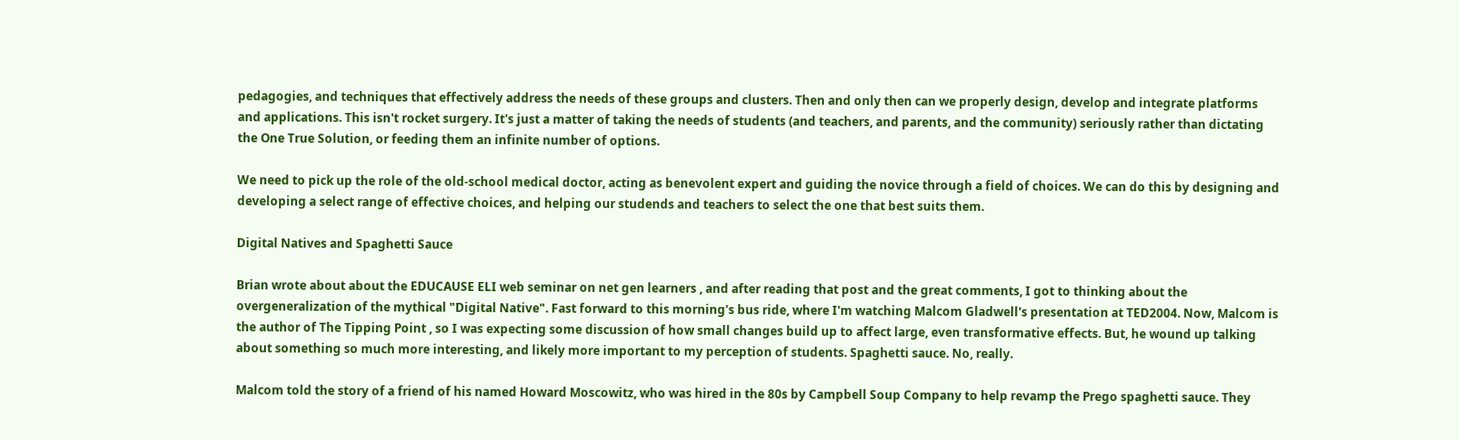pedagogies, and techniques that effectively address the needs of these groups and clusters. Then and only then can we properly design, develop and integrate platforms and applications. This isn't rocket surgery. It's just a matter of taking the needs of students (and teachers, and parents, and the community) seriously rather than dictating the One True Solution, or feeding them an infinite number of options.

We need to pick up the role of the old-school medical doctor, acting as benevolent expert and guiding the novice through a field of choices. We can do this by designing and developing a select range of effective choices, and helping our studends and teachers to select the one that best suits them.

Digital Natives and Spaghetti Sauce

Brian wrote about about the EDUCAUSE ELI web seminar on net gen learners , and after reading that post and the great comments, I got to thinking about the overgeneralization of the mythical "Digital Native". Fast forward to this morning's bus ride, where I'm watching Malcom Gladwell's presentation at TED2004. Now, Malcom is the author of The Tipping Point , so I was expecting some discussion of how small changes build up to affect large, even transformative effects. But, he wound up talking about something so much more interesting, and likely more important to my perception of students. Spaghetti sauce. No, really.

Malcom told the story of a friend of his named Howard Moscowitz, who was hired in the 80s by Campbell Soup Company to help revamp the Prego spaghetti sauce. They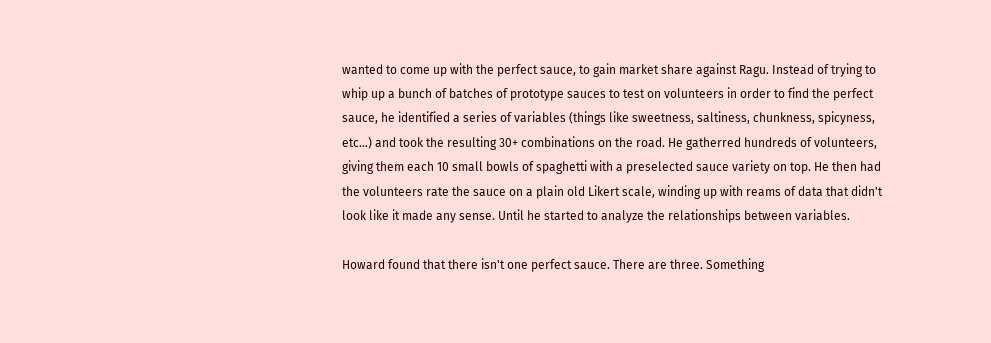wanted to come up with the perfect sauce, to gain market share against Ragu. Instead of trying to whip up a bunch of batches of prototype sauces to test on volunteers in order to find the perfect sauce, he identified a series of variables (things like sweetness, saltiness, chunkness, spicyness, etc…) and took the resulting 30+ combinations on the road. He gatherred hundreds of volunteers, giving them each 10 small bowls of spaghetti with a preselected sauce variety on top. He then had the volunteers rate the sauce on a plain old Likert scale, winding up with reams of data that didn't look like it made any sense. Until he started to analyze the relationships between variables.

Howard found that there isn't one perfect sauce. There are three. Something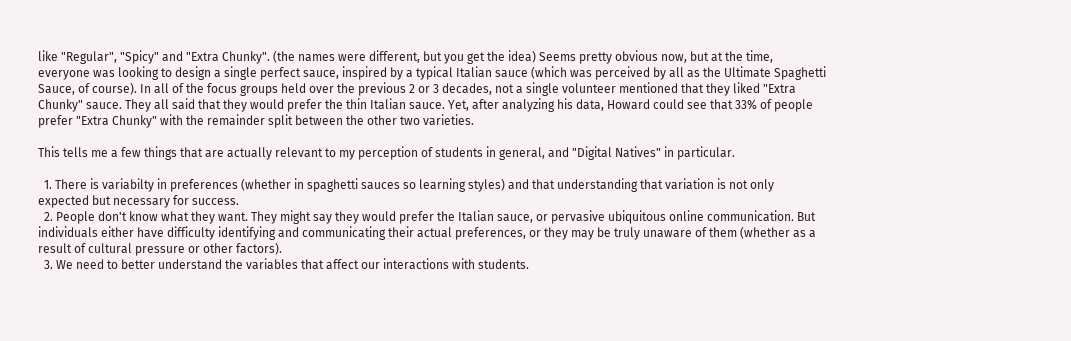like "Regular", "Spicy" and "Extra Chunky". (the names were different, but you get the idea) Seems pretty obvious now, but at the time, everyone was looking to design a single perfect sauce, inspired by a typical Italian sauce (which was perceived by all as the Ultimate Spaghetti Sauce, of course). In all of the focus groups held over the previous 2 or 3 decades, not a single volunteer mentioned that they liked "Extra Chunky" sauce. They all said that they would prefer the thin Italian sauce. Yet, after analyzing his data, Howard could see that 33% of people prefer "Extra Chunky" with the remainder split between the other two varieties.

This tells me a few things that are actually relevant to my perception of students in general, and "Digital Natives" in particular.

  1. There is variabilty in preferences (whether in spaghetti sauces so learning styles) and that understanding that variation is not only expected but necessary for success.
  2. People don't know what they want. They might say they would prefer the Italian sauce, or pervasive ubiquitous online communication. But individuals either have difficulty identifying and communicating their actual preferences, or they may be truly unaware of them (whether as a result of cultural pressure or other factors).
  3. We need to better understand the variables that affect our interactions with students.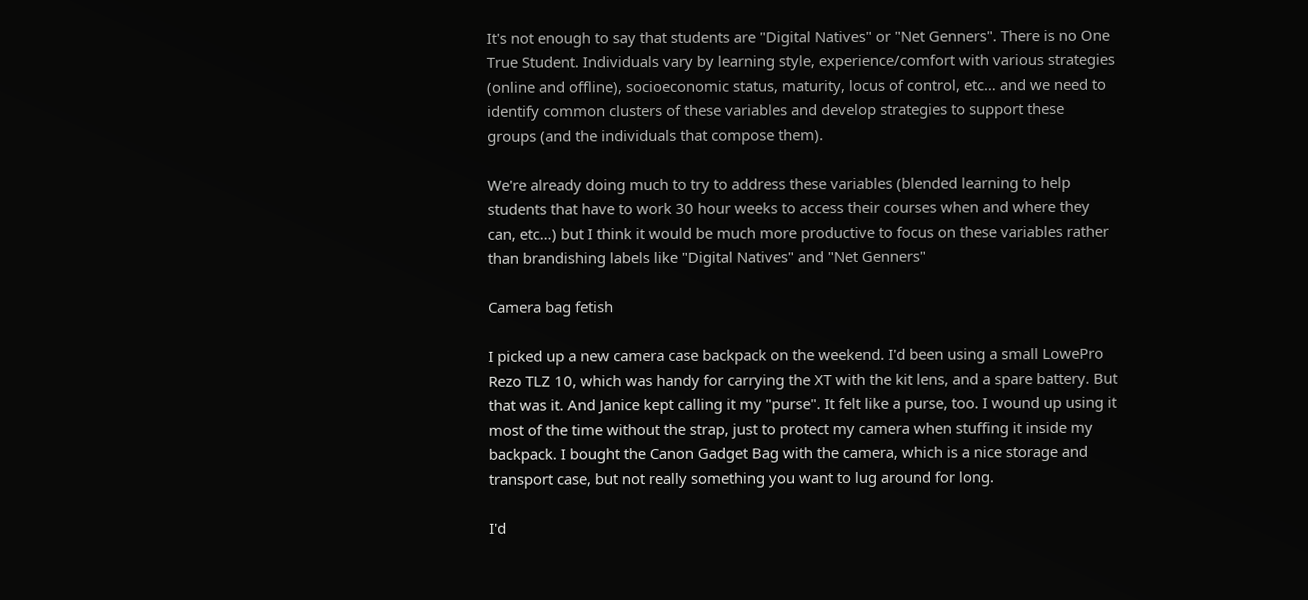It's not enough to say that students are "Digital Natives" or "Net Genners". There is no One True Student. Individuals vary by learning style, experience/comfort with various strategies (online and offline), socioeconomic status, maturity, locus of control, etc… and we need to identify common clusters of these variables and develop strategies to support these groups (and the individuals that compose them).

We're already doing much to try to address these variables (blended learning to help students that have to work 30 hour weeks to access their courses when and where they can, etc…) but I think it would be much more productive to focus on these variables rather than brandishing labels like "Digital Natives" and "Net Genners"

Camera bag fetish

I picked up a new camera case backpack on the weekend. I'd been using a small LowePro Rezo TLZ 10, which was handy for carrying the XT with the kit lens, and a spare battery. But that was it. And Janice kept calling it my "purse". It felt like a purse, too. I wound up using it most of the time without the strap, just to protect my camera when stuffing it inside my backpack. I bought the Canon Gadget Bag with the camera, which is a nice storage and transport case, but not really something you want to lug around for long.

I'd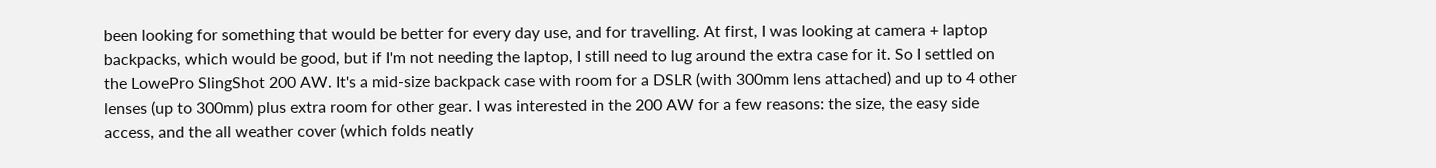been looking for something that would be better for every day use, and for travelling. At first, I was looking at camera + laptop backpacks, which would be good, but if I'm not needing the laptop, I still need to lug around the extra case for it. So I settled on the LowePro SlingShot 200 AW. It's a mid-size backpack case with room for a DSLR (with 300mm lens attached) and up to 4 other lenses (up to 300mm) plus extra room for other gear. I was interested in the 200 AW for a few reasons: the size, the easy side access, and the all weather cover (which folds neatly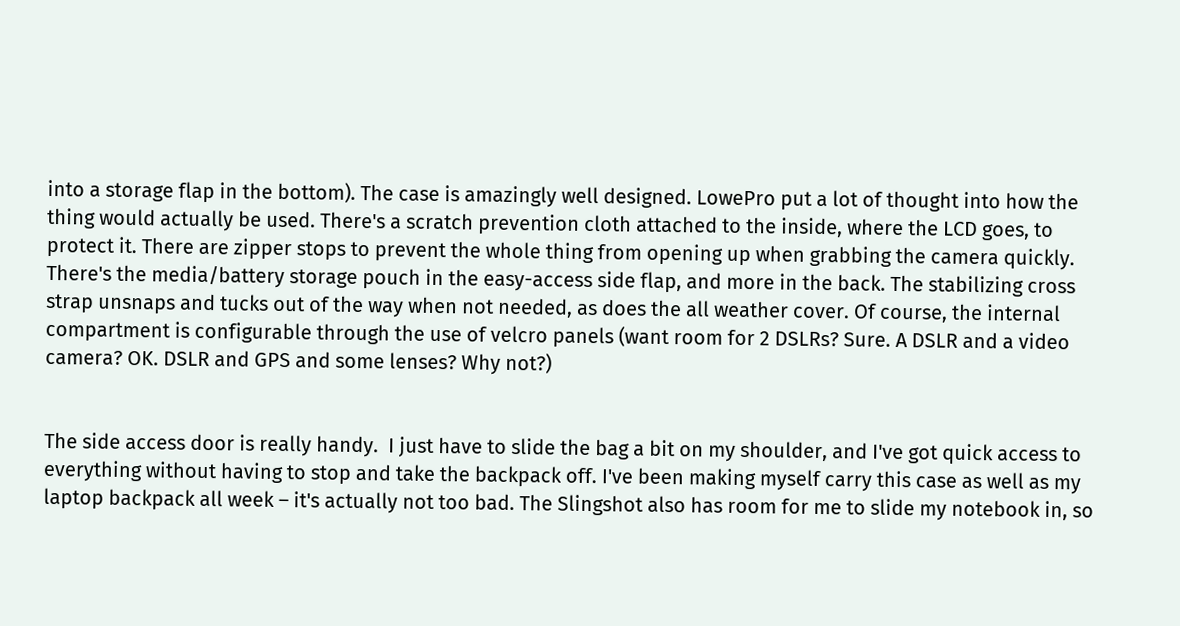into a storage flap in the bottom). The case is amazingly well designed. LowePro put a lot of thought into how the thing would actually be used. There's a scratch prevention cloth attached to the inside, where the LCD goes, to protect it. There are zipper stops to prevent the whole thing from opening up when grabbing the camera quickly. There's the media/battery storage pouch in the easy-access side flap, and more in the back. The stabilizing cross strap unsnaps and tucks out of the way when not needed, as does the all weather cover. Of course, the internal compartment is configurable through the use of velcro panels (want room for 2 DSLRs? Sure. A DSLR and a video camera? OK. DSLR and GPS and some lenses? Why not?)


The side access door is really handy.  I just have to slide the bag a bit on my shoulder, and I've got quick access to everything without having to stop and take the backpack off. I've been making myself carry this case as well as my laptop backpack all week – it's actually not too bad. The Slingshot also has room for me to slide my notebook in, so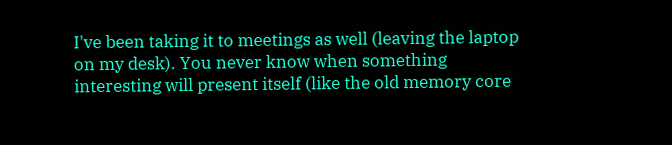I've been taking it to meetings as well (leaving the laptop on my desk). You never know when something interesting will present itself (like the old memory core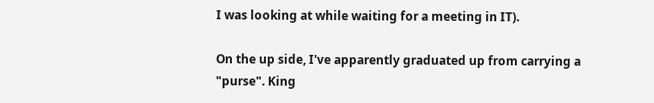I was looking at while waiting for a meeting in IT).

On the up side, I've apparently graduated up from carrying a "purse". King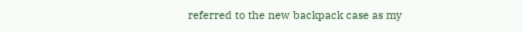referred to the new backpack case as my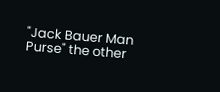"Jack Bauer Man Purse" the other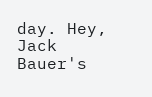day. Hey, Jack Bauer's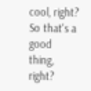cool, right? So that's a good thing, right?